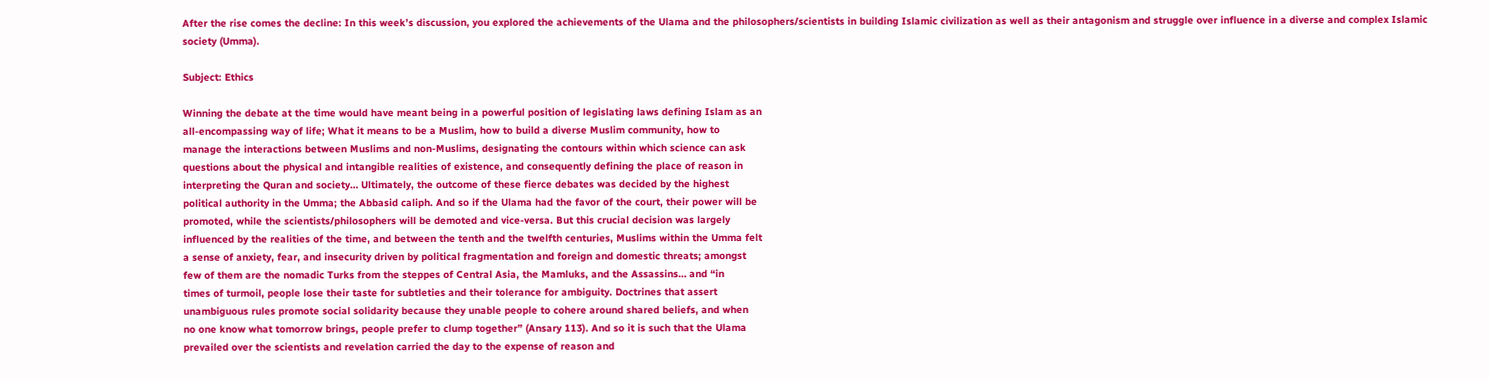After the rise comes the decline: In this week’s discussion, you explored the achievements of the Ulama and the philosophers/scientists in building Islamic civilization as well as their antagonism and struggle over influence in a diverse and complex Islamic society (Umma).

Subject: Ethics

Winning the debate at the time would have meant being in a powerful position of legislating laws defining Islam as an
all-encompassing way of life; What it means to be a Muslim, how to build a diverse Muslim community, how to
manage the interactions between Muslims and non-Muslims, designating the contours within which science can ask
questions about the physical and intangible realities of existence, and consequently defining the place of reason in
interpreting the Quran and society… Ultimately, the outcome of these fierce debates was decided by the highest
political authority in the Umma; the Abbasid caliph. And so if the Ulama had the favor of the court, their power will be
promoted, while the scientists/philosophers will be demoted and vice-versa. But this crucial decision was largely
influenced by the realities of the time, and between the tenth and the twelfth centuries, Muslims within the Umma felt
a sense of anxiety, fear, and insecurity driven by political fragmentation and foreign and domestic threats; amongst
few of them are the nomadic Turks from the steppes of Central Asia, the Mamluks, and the Assassins… and “in
times of turmoil, people lose their taste for subtleties and their tolerance for ambiguity. Doctrines that assert
unambiguous rules promote social solidarity because they unable people to cohere around shared beliefs, and when
no one know what tomorrow brings, people prefer to clump together” (Ansary 113). And so it is such that the Ulama
prevailed over the scientists and revelation carried the day to the expense of reason and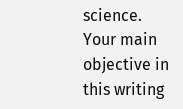science.
Your main objective in this writing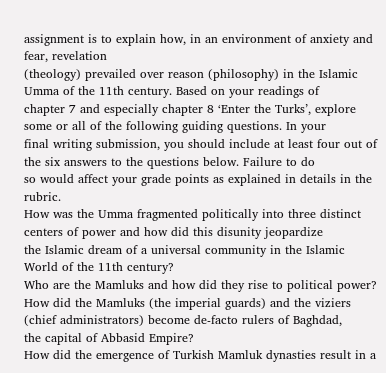assignment is to explain how, in an environment of anxiety and fear, revelation
(theology) prevailed over reason (philosophy) in the Islamic Umma of the 11th century. Based on your readings of
chapter 7 and especially chapter 8 ‘Enter the Turks’, explore some or all of the following guiding questions. In your
final writing submission, you should include at least four out of the six answers to the questions below. Failure to do
so would affect your grade points as explained in details in the rubric.
How was the Umma fragmented politically into three distinct centers of power and how did this disunity jeopardize
the Islamic dream of a universal community in the Islamic World of the 11th century?
Who are the Mamluks and how did they rise to political power?
How did the Mamluks (the imperial guards) and the viziers (chief administrators) become de-facto rulers of Baghdad,
the capital of Abbasid Empire?
How did the emergence of Turkish Mamluk dynasties result in a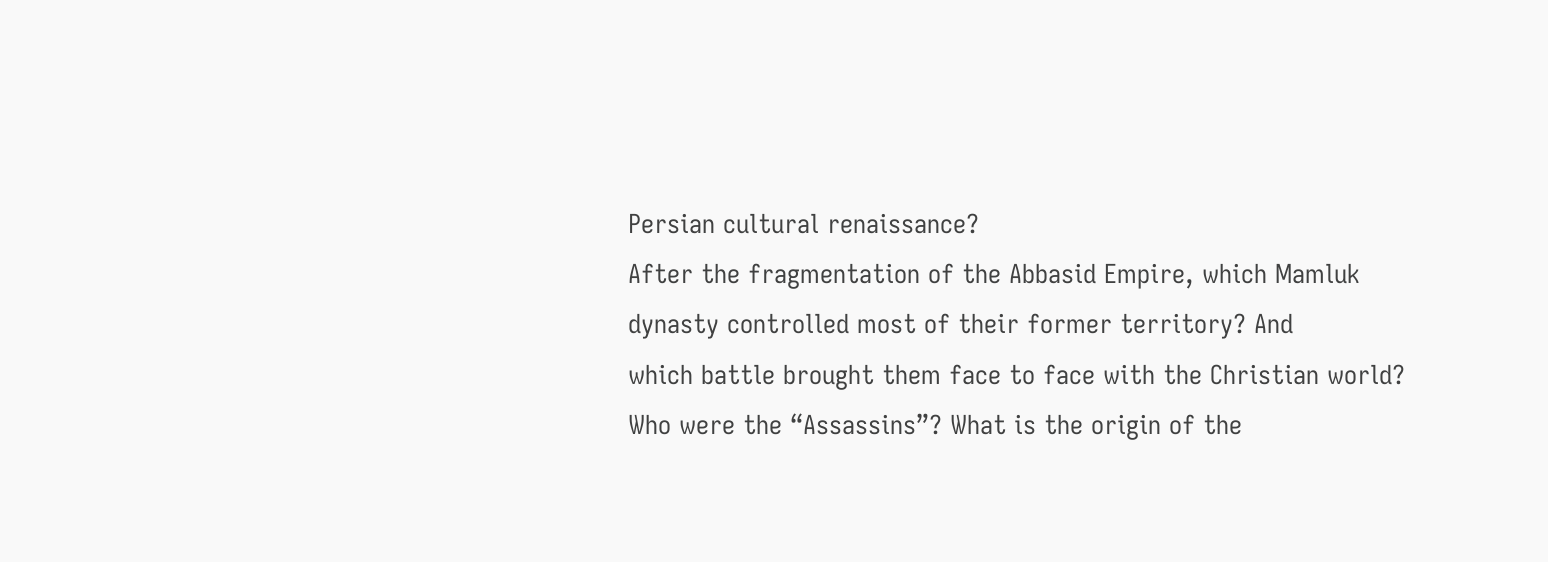Persian cultural renaissance?
After the fragmentation of the Abbasid Empire, which Mamluk dynasty controlled most of their former territory? And
which battle brought them face to face with the Christian world?
Who were the “Assassins”? What is the origin of the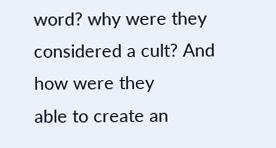word? why were they considered a cult? And how were they
able to create an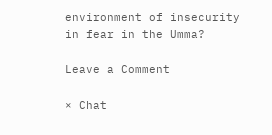environment of insecurity in fear in the Umma?

Leave a Comment

× Chat